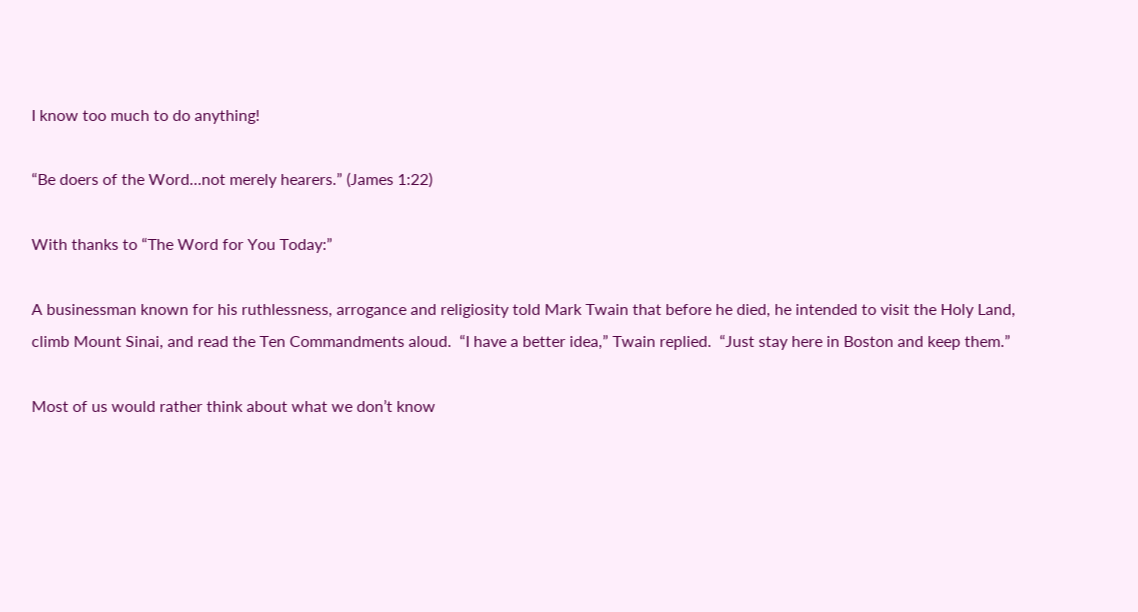I know too much to do anything!

“Be doers of the Word…not merely hearers.” (James 1:22)

With thanks to “The Word for You Today:”

A businessman known for his ruthlessness, arrogance and religiosity told Mark Twain that before he died, he intended to visit the Holy Land, climb Mount Sinai, and read the Ten Commandments aloud.  “I have a better idea,” Twain replied.  “Just stay here in Boston and keep them.”

Most of us would rather think about what we don’t know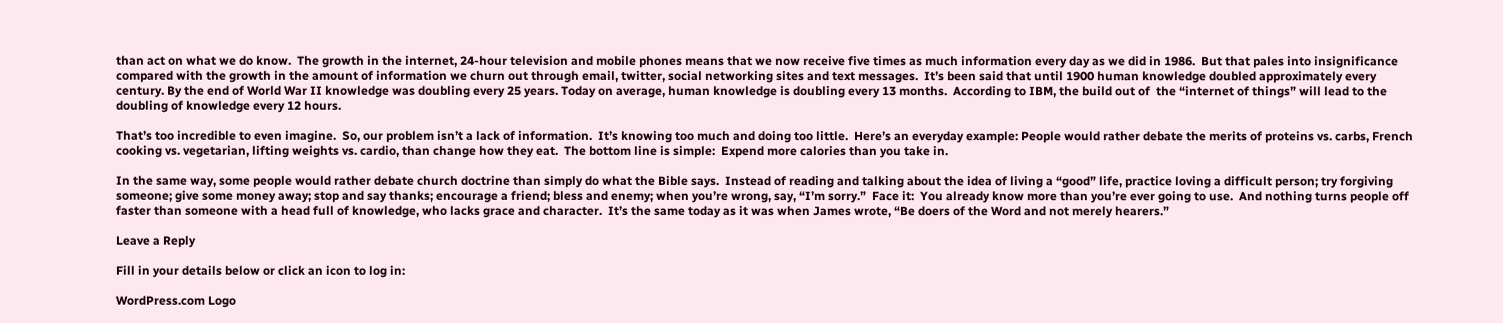than act on what we do know.  The growth in the internet, 24-hour television and mobile phones means that we now receive five times as much information every day as we did in 1986.  But that pales into insignificance compared with the growth in the amount of information we churn out through email, twitter, social networking sites and text messages.  It’s been said that until 1900 human knowledge doubled approximately every century. By the end of World War II knowledge was doubling every 25 years. Today on average, human knowledge is doubling every 13 months.  According to IBM, the build out of  the “internet of things” will lead to the doubling of knowledge every 12 hours.

That’s too incredible to even imagine.  So, our problem isn’t a lack of information.  It’s knowing too much and doing too little.  Here’s an everyday example: People would rather debate the merits of proteins vs. carbs, French cooking vs. vegetarian, lifting weights vs. cardio, than change how they eat.  The bottom line is simple:  Expend more calories than you take in.

In the same way, some people would rather debate church doctrine than simply do what the Bible says.  Instead of reading and talking about the idea of living a “good” life, practice loving a difficult person; try forgiving someone; give some money away; stop and say thanks; encourage a friend; bless and enemy; when you’re wrong, say, “I’m sorry.”  Face it:  You already know more than you’re ever going to use.  And nothing turns people off faster than someone with a head full of knowledge, who lacks grace and character.  It’s the same today as it was when James wrote, “Be doers of the Word and not merely hearers.”

Leave a Reply

Fill in your details below or click an icon to log in:

WordPress.com Logo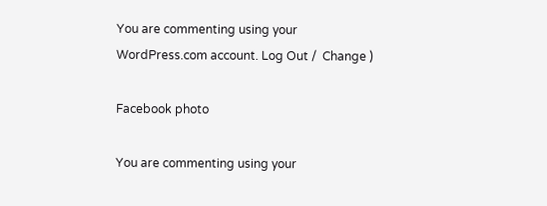You are commenting using your WordPress.com account. Log Out /  Change )

Facebook photo

You are commenting using your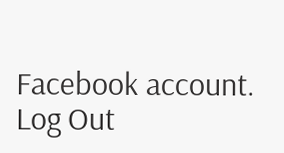Facebook account. Log Out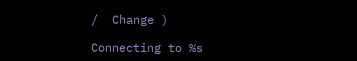/  Change )

Connecting to %s